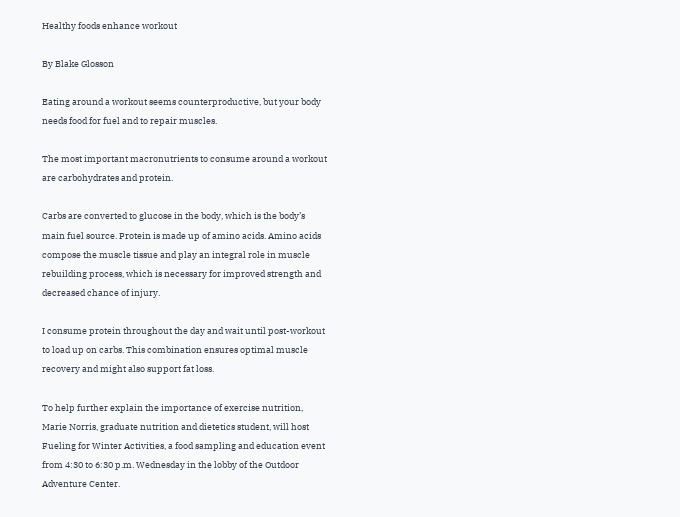Healthy foods enhance workout

By Blake Glosson

Eating around a workout seems counterproductive, but your body needs food for fuel and to repair muscles.

The most important macronutrients to consume around a workout are carbohydrates and protein.

Carbs are converted to glucose in the body, which is the body’s main fuel source. Protein is made up of amino acids. Amino acids compose the muscle tissue and play an integral role in muscle rebuilding process, which is necessary for improved strength and decreased chance of injury.

I consume protein throughout the day and wait until post-workout to load up on carbs. This combination ensures optimal muscle recovery and might also support fat loss.

To help further explain the importance of exercise nutrition, Marie Norris, graduate nutrition and dietetics student, will host Fueling for Winter Activities, a food sampling and education event from 4:30 to 6:30 p.m. Wednesday in the lobby of the Outdoor Adventure Center.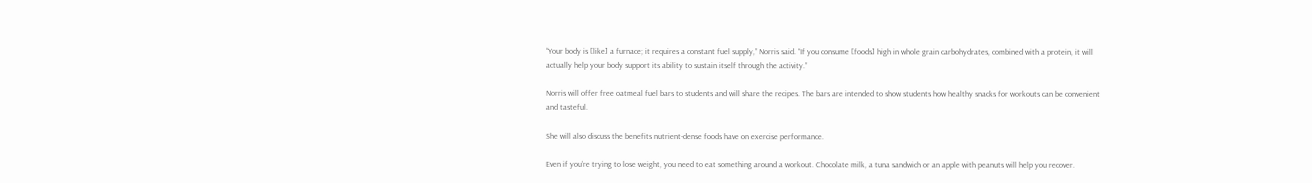“Your body is [like] a furnace; it requires a constant fuel supply,” Norris said. “If you consume [foods] high in whole grain carbohydrates, combined with a protein, it will actually help your body support its ability to sustain itself through the activity.”

Norris will offer free oatmeal fuel bars to students and will share the recipes. The bars are intended to show students how healthy snacks for workouts can be convenient and tasteful.

She will also discuss the benefits nutrient-dense foods have on exercise performance.

Even if you’re trying to lose weight, you need to eat something around a workout. Chocolate milk, a tuna sandwich or an apple with peanuts will help you recover.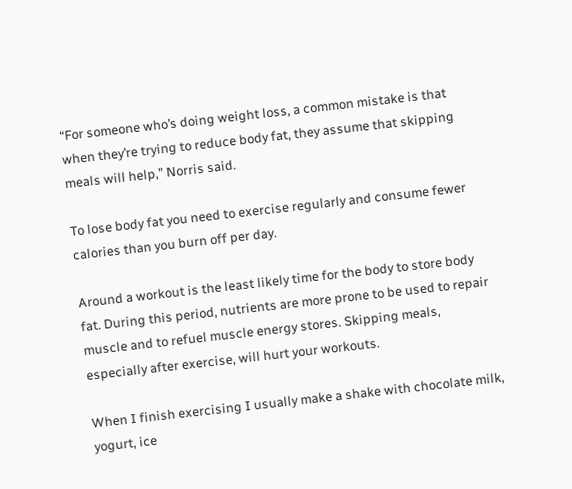“For someone who’s doing weight loss, a common mistake is that when they’re trying to reduce body fat, they assume that skipping meals will help,” Norris said.

To lose body fat you need to exercise regularly and consume fewer calories than you burn off per day.

Around a workout is the least likely time for the body to store body fat. During this period, nutrients are more prone to be used to repair muscle and to refuel muscle energy stores. Skipping meals, especially after exercise, will hurt your workouts.

When I finish exercising I usually make a shake with chocolate milk, yogurt, ice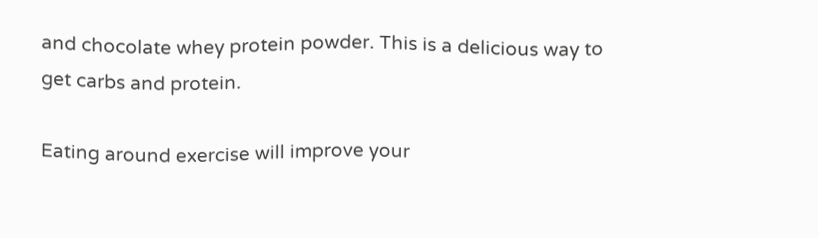and chocolate whey protein powder. This is a delicious way to get carbs and protein.

Eating around exercise will improve your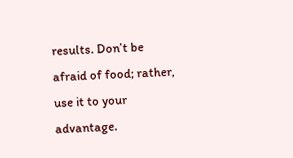results. Don’t be afraid of food; rather, use it to your advantage.